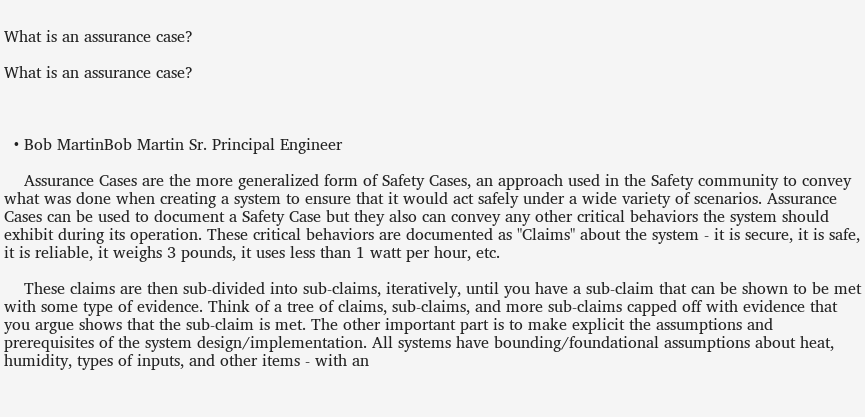What is an assurance case?

What is an assurance case?



  • Bob MartinBob Martin Sr. Principal Engineer

    Assurance Cases are the more generalized form of Safety Cases, an approach used in the Safety community to convey what was done when creating a system to ensure that it would act safely under a wide variety of scenarios. Assurance Cases can be used to document a Safety Case but they also can convey any other critical behaviors the system should exhibit during its operation. These critical behaviors are documented as "Claims" about the system - it is secure, it is safe, it is reliable, it weighs 3 pounds, it uses less than 1 watt per hour, etc.

    These claims are then sub-divided into sub-claims, iteratively, until you have a sub-claim that can be shown to be met with some type of evidence. Think of a tree of claims, sub-claims, and more sub-claims capped off with evidence that you argue shows that the sub-claim is met. The other important part is to make explicit the assumptions and prerequisites of the system design/implementation. All systems have bounding/foundational assumptions about heat, humidity, types of inputs, and other items - with an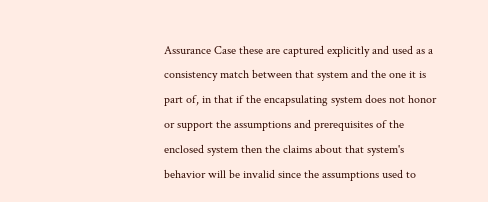Assurance Case these are captured explicitly and used as a consistency match between that system and the one it is part of, in that if the encapsulating system does not honor or support the assumptions and prerequisites of the enclosed system then the claims about that system's behavior will be invalid since the assumptions used to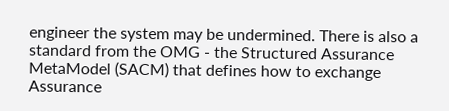engineer the system may be undermined. There is also a standard from the OMG - the Structured Assurance MetaModel (SACM) that defines how to exchange Assurance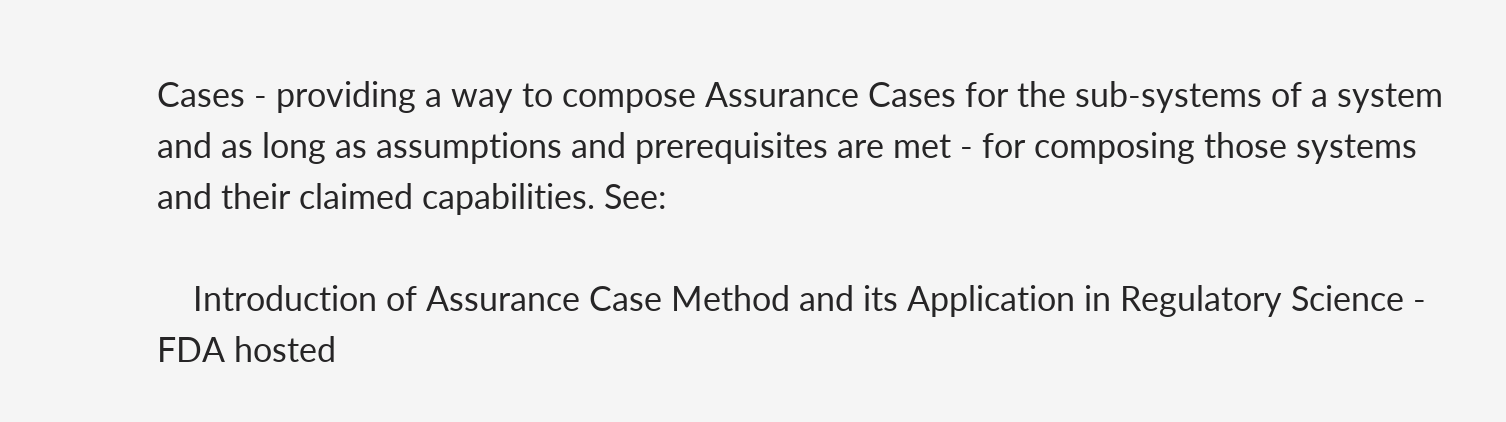Cases - providing a way to compose Assurance Cases for the sub-systems of a system and as long as assumptions and prerequisites are met - for composing those systems and their claimed capabilities. See:

    Introduction of Assurance Case Method and its Application in Regulatory Science - FDA hosted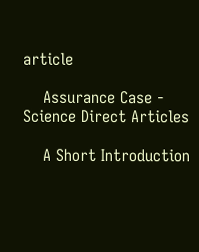article

    Assurance Case - Science Direct Articles

    A Short Introduction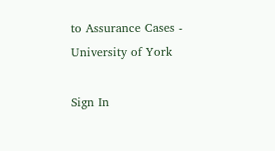to Assurance Cases - University of York

Sign In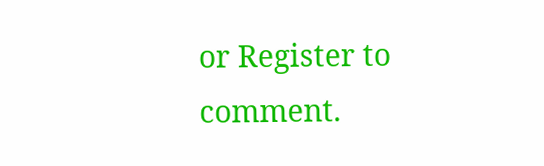or Register to comment.